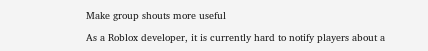Make group shouts more useful

As a Roblox developer, it is currently hard to notify players about a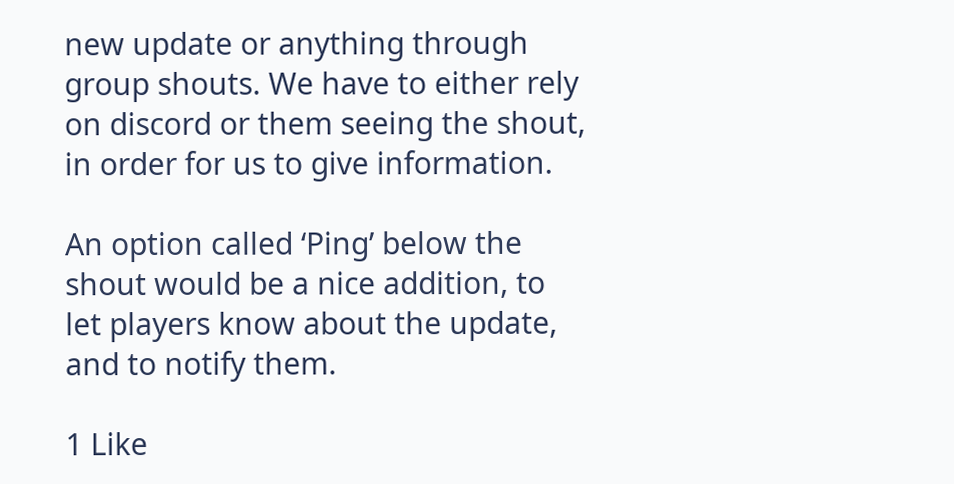new update or anything through group shouts. We have to either rely on discord or them seeing the shout, in order for us to give information.

An option called ‘Ping’ below the shout would be a nice addition, to let players know about the update, and to notify them.

1 Like